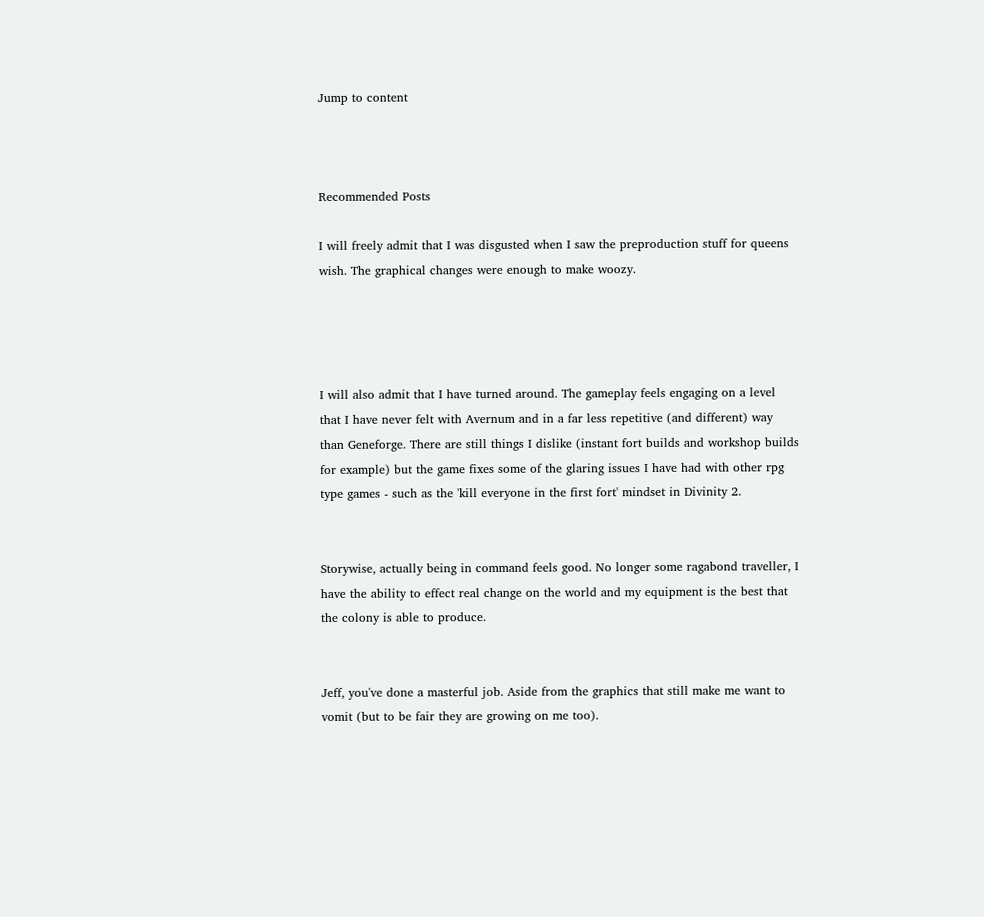Jump to content



Recommended Posts

I will freely admit that I was disgusted when I saw the preproduction stuff for queens wish. The graphical changes were enough to make woozy.




I will also admit that I have turned around. The gameplay feels engaging on a level that I have never felt with Avernum and in a far less repetitive (and different) way than Geneforge. There are still things I dislike (instant fort builds and workshop builds for example) but the game fixes some of the glaring issues I have had with other rpg type games - such as the 'kill everyone in the first fort' mindset in Divinity 2.


Storywise, actually being in command feels good. No longer some ragabond traveller, I have the ability to effect real change on the world and my equipment is the best that the colony is able to produce.


Jeff, you've done a masterful job. Aside from the graphics that still make me want to vomit (but to be fair they are growing on me too).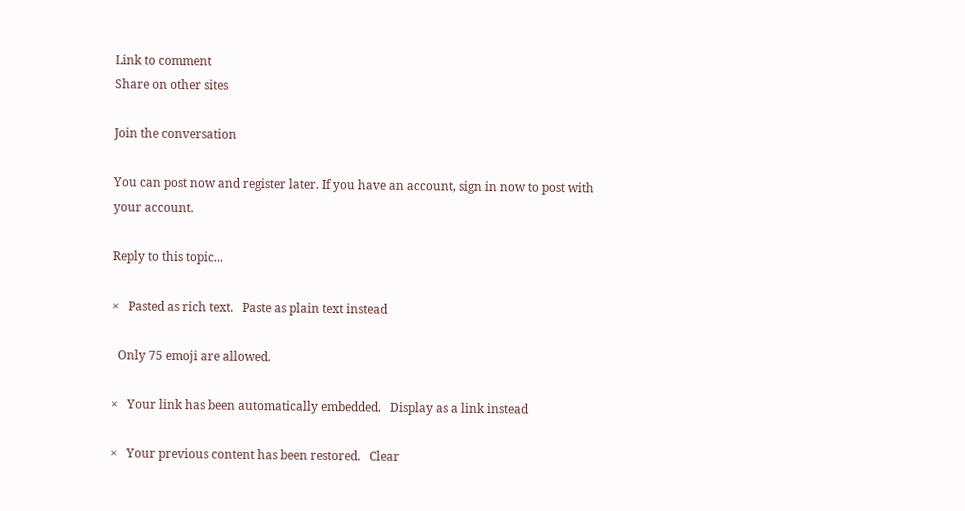Link to comment
Share on other sites

Join the conversation

You can post now and register later. If you have an account, sign in now to post with your account.

Reply to this topic...

×   Pasted as rich text.   Paste as plain text instead

  Only 75 emoji are allowed.

×   Your link has been automatically embedded.   Display as a link instead

×   Your previous content has been restored.   Clear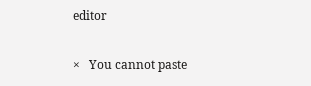editor

×   You cannot paste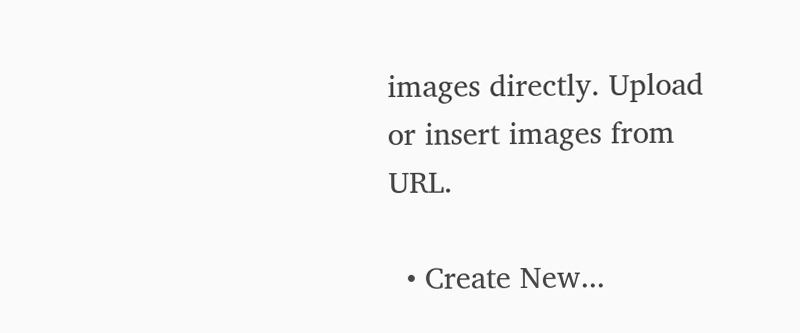images directly. Upload or insert images from URL.

  • Create New...